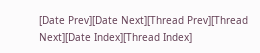[Date Prev][Date Next][Thread Prev][Thread Next][Date Index][Thread Index]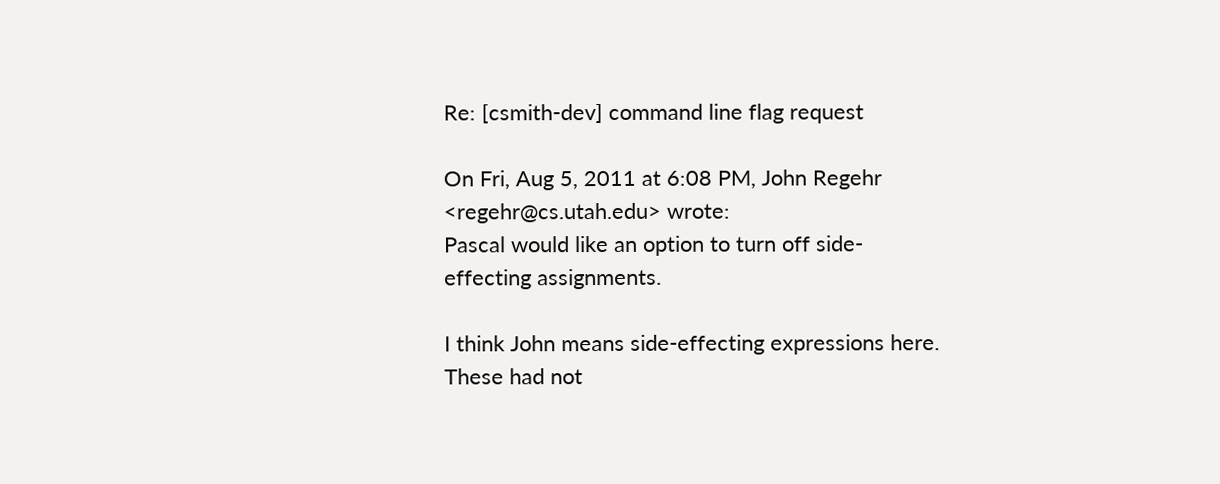Re: [csmith-dev] command line flag request

On Fri, Aug 5, 2011 at 6:08 PM, John Regehr <regehr@cs.utah.edu> wrote:
Pascal would like an option to turn off side-effecting assignments.

I think John means side-effecting expressions here.
These had not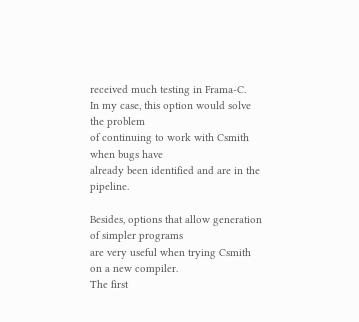received much testing in Frama-C.
In my case, this option would solve the problem
of continuing to work with Csmith when bugs have
already been identified and are in the pipeline.

Besides, options that allow generation of simpler programs
are very useful when trying Csmith on a new compiler.
The first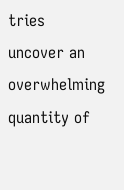tries uncover an overwhelming quantity of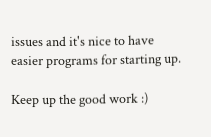issues and it's nice to have easier programs for starting up.

Keep up the good work :)